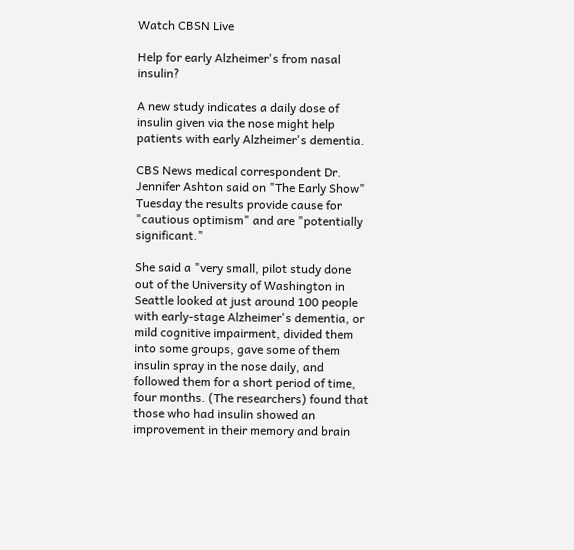Watch CBSN Live

Help for early Alzheimer's from nasal insulin?

A new study indicates a daily dose of insulin given via the nose might help patients with early Alzheimer's dementia.

CBS News medical correspondent Dr. Jennifer Ashton said on "The Early Show" Tuesday the results provide cause for "cautious optimism" and are "potentially significant."

She said a "very small, pilot study done out of the University of Washington in Seattle looked at just around 100 people with early-stage Alzheimer's dementia, or mild cognitive impairment, divided them into some groups, gave some of them insulin spray in the nose daily, and followed them for a short period of time, four months. (The researchers) found that those who had insulin showed an improvement in their memory and brain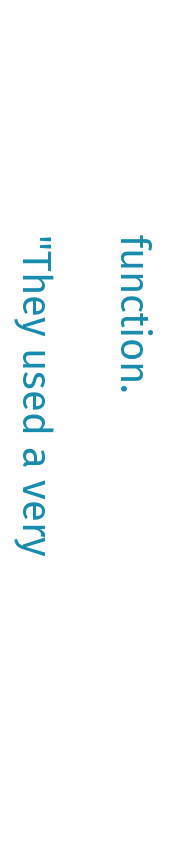function.

"They used a very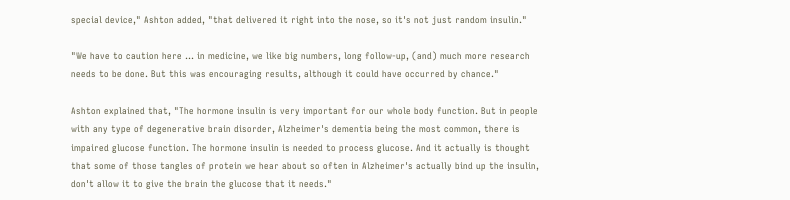special device," Ashton added, "that delivered it right into the nose, so it's not just random insulin."

"We have to caution here ... in medicine, we like big numbers, long follow-up, (and) much more research needs to be done. But this was encouraging results, although it could have occurred by chance."

Ashton explained that, "The hormone insulin is very important for our whole body function. But in people with any type of degenerative brain disorder, Alzheimer's dementia being the most common, there is impaired glucose function. The hormone insulin is needed to process glucose. And it actually is thought that some of those tangles of protein we hear about so often in Alzheimer's actually bind up the insulin, don't allow it to give the brain the glucose that it needs."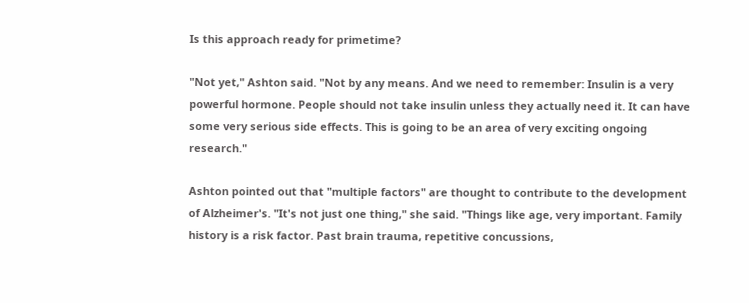Is this approach ready for primetime?

"Not yet," Ashton said. "Not by any means. And we need to remember: Insulin is a very powerful hormone. People should not take insulin unless they actually need it. It can have some very serious side effects. This is going to be an area of very exciting ongoing research."

Ashton pointed out that "multiple factors" are thought to contribute to the development of Alzheimer's. "It's not just one thing," she said. "Things like age, very important. Family history is a risk factor. Past brain trauma, repetitive concussions,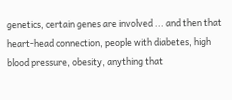genetics, certain genes are involved ... and then that heart-head connection, people with diabetes, high blood pressure, obesity, anything that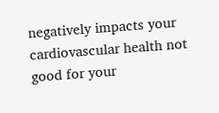negatively impacts your cardiovascular health not good for your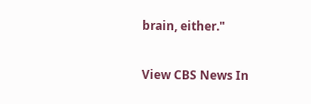brain, either."

View CBS News In